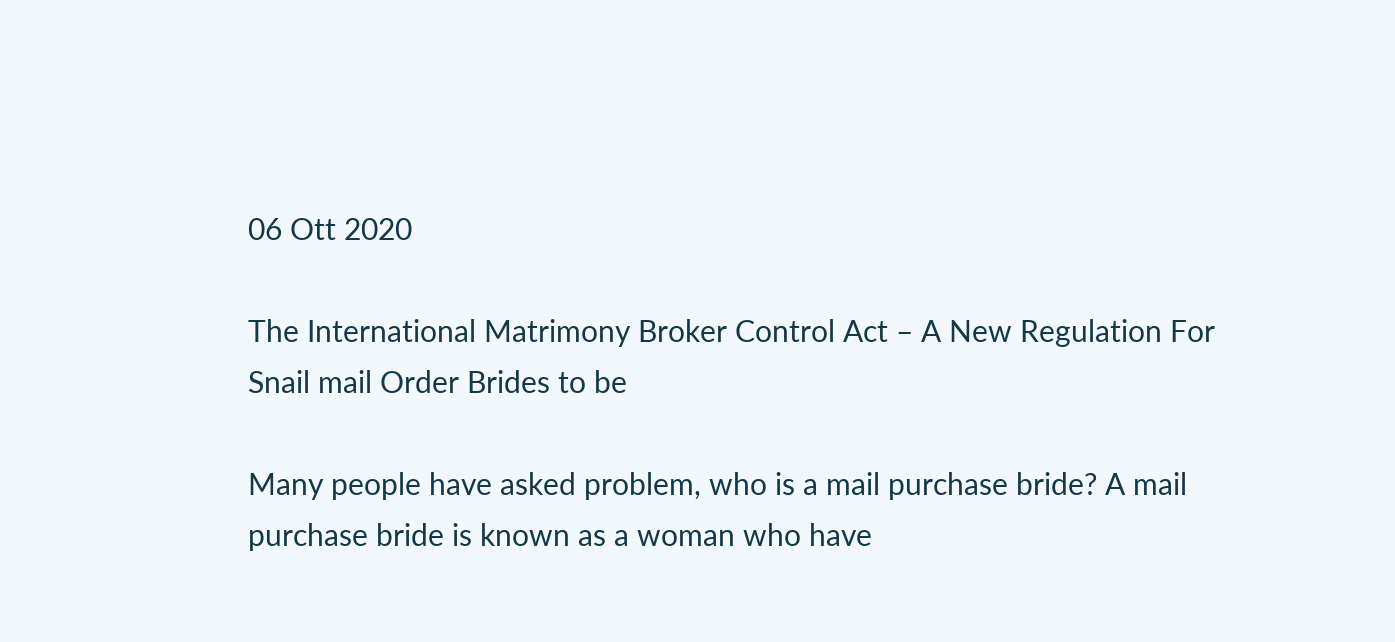06 Ott 2020

The International Matrimony Broker Control Act – A New Regulation For Snail mail Order Brides to be

Many people have asked problem, who is a mail purchase bride? A mail purchase bride is known as a woman who have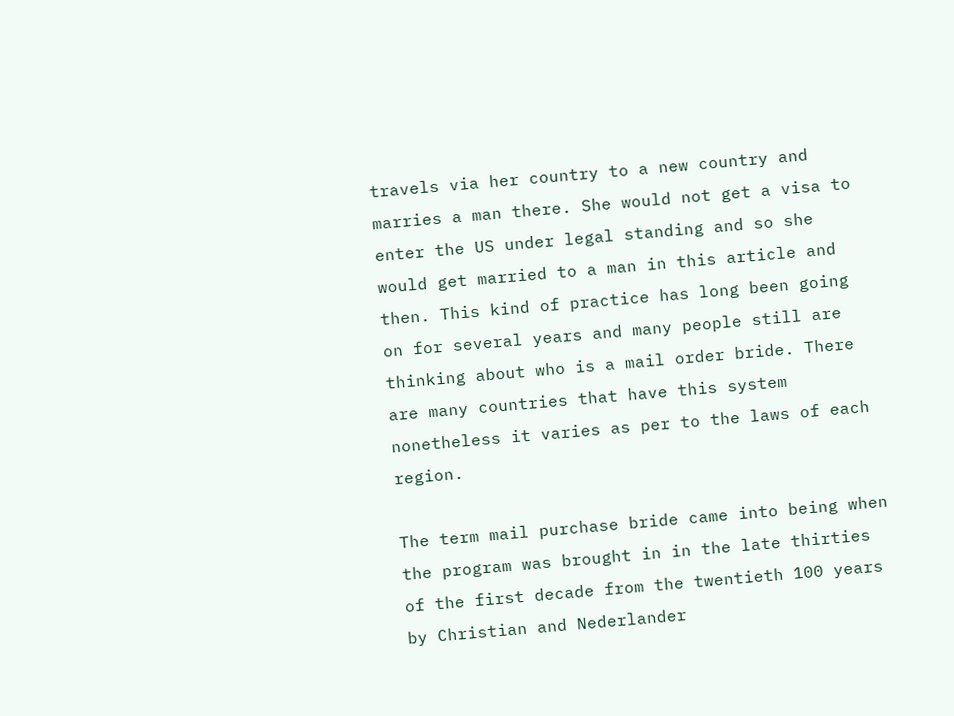travels via her country to a new country and marries a man there. She would not get a visa to enter the US under legal standing and so she would get married to a man in this article and then. This kind of practice has long been going on for several years and many people still are thinking about who is a mail order bride. There are many countries that have this system nonetheless it varies as per to the laws of each region.

The term mail purchase bride came into being when the program was brought in in the late thirties of the first decade from the twentieth 100 years by Christian and Nederlander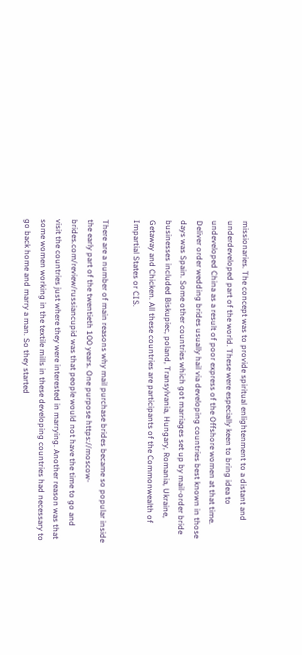missionaries. The concept was to provide spiritual enlightenment to a distant and underdeveloped part of the world. These were especially keen to bring idea to undeveloped China as a result of poor express of the Offshore women at that time. Deliver order wedding brides usually hail via developing countries best known in those days was Spain. Some other countries which got marriages set up by mail-order bride businesses included Biskupiec, poland, Transylvania, Hungary, Romania, Ukraine, Getaway and Chicken. All these countries are participants of the Commonwealth of Impartial States or CIS.

There are a number of main reasons why mail purchase brides became so popular inside the early part of the twentieth 100 years. One purpose https://moscow-brides.com/review/russiancupid was that people would not have the time to go and visit the countries just where they were interested in marrying. Another reason was that some women working in the textile mills in these developing countries had necessary to go back home and marry a man. So they started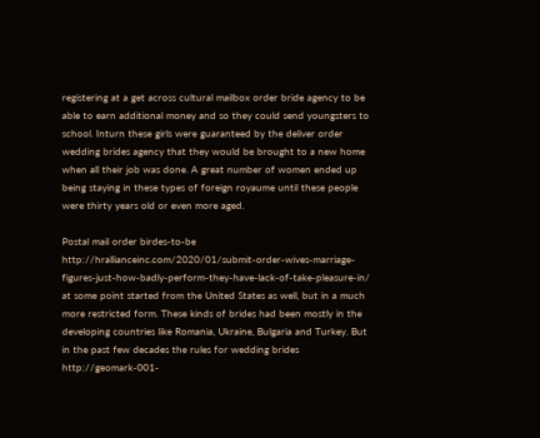registering at a get across cultural mailbox order bride agency to be able to earn additional money and so they could send youngsters to school. Inturn these girls were guaranteed by the deliver order wedding brides agency that they would be brought to a new home when all their job was done. A great number of women ended up being staying in these types of foreign royaume until these people were thirty years old or even more aged.

Postal mail order birdes-to-be http://hrallianceinc.com/2020/01/submit-order-wives-marriage-figures-just-how-badly-perform-they-have-lack-of-take-pleasure-in/ at some point started from the United States as well, but in a much more restricted form. These kinds of brides had been mostly in the developing countries like Romania, Ukraine, Bulgaria and Turkey. But in the past few decades the rules for wedding brides http://geomark-001-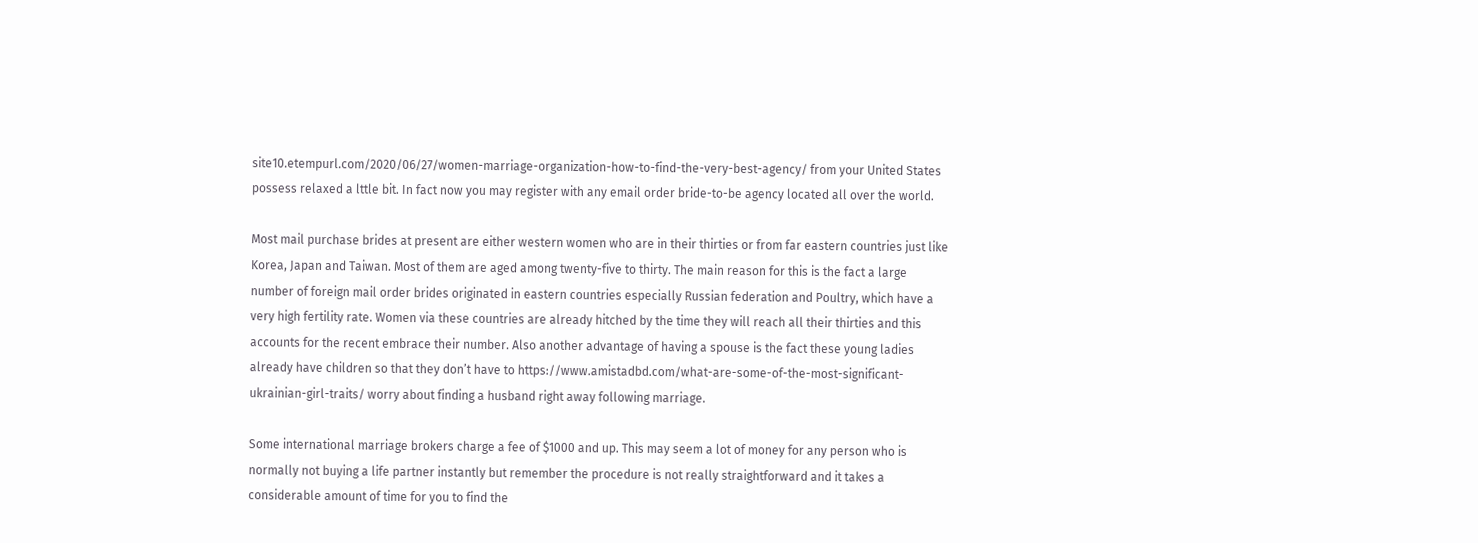site10.etempurl.com/2020/06/27/women-marriage-organization-how-to-find-the-very-best-agency/ from your United States possess relaxed a lttle bit. In fact now you may register with any email order bride-to-be agency located all over the world.

Most mail purchase brides at present are either western women who are in their thirties or from far eastern countries just like Korea, Japan and Taiwan. Most of them are aged among twenty-five to thirty. The main reason for this is the fact a large number of foreign mail order brides originated in eastern countries especially Russian federation and Poultry, which have a very high fertility rate. Women via these countries are already hitched by the time they will reach all their thirties and this accounts for the recent embrace their number. Also another advantage of having a spouse is the fact these young ladies already have children so that they don’t have to https://www.amistadbd.com/what-are-some-of-the-most-significant-ukrainian-girl-traits/ worry about finding a husband right away following marriage.

Some international marriage brokers charge a fee of $1000 and up. This may seem a lot of money for any person who is normally not buying a life partner instantly but remember the procedure is not really straightforward and it takes a considerable amount of time for you to find the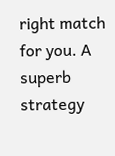right match for you. A superb strategy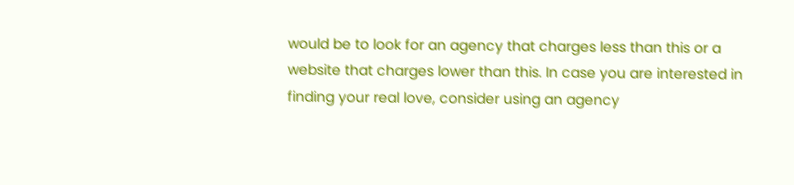would be to look for an agency that charges less than this or a website that charges lower than this. In case you are interested in finding your real love, consider using an agency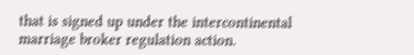that is signed up under the intercontinental marriage broker regulation action.